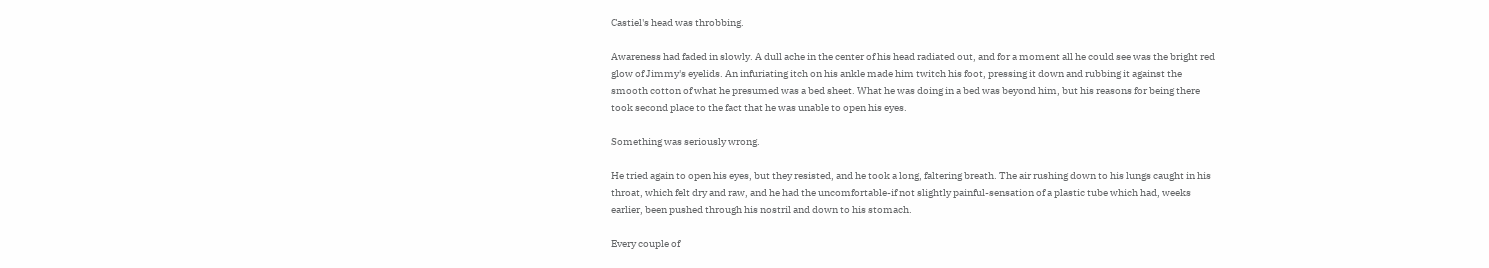Castiel's head was throbbing.

Awareness had faded in slowly. A dull ache in the center of his head radiated out, and for a moment all he could see was the bright red glow of Jimmy's eyelids. An infuriating itch on his ankle made him twitch his foot, pressing it down and rubbing it against the smooth cotton of what he presumed was a bed sheet. What he was doing in a bed was beyond him, but his reasons for being there took second place to the fact that he was unable to open his eyes.

Something was seriously wrong.

He tried again to open his eyes, but they resisted, and he took a long, faltering breath. The air rushing down to his lungs caught in his throat, which felt dry and raw, and he had the uncomfortable-if not slightly painful-sensation of a plastic tube which had, weeks earlier, been pushed through his nostril and down to his stomach.

Every couple of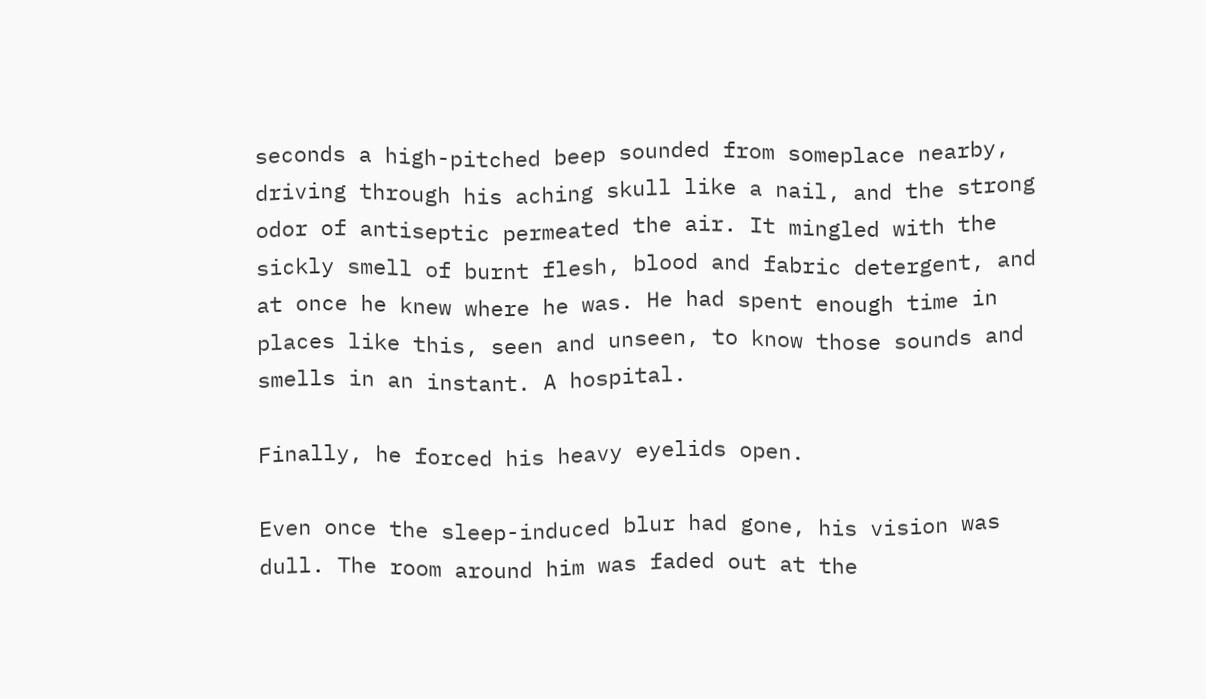seconds a high-pitched beep sounded from someplace nearby, driving through his aching skull like a nail, and the strong odor of antiseptic permeated the air. It mingled with the sickly smell of burnt flesh, blood and fabric detergent, and at once he knew where he was. He had spent enough time in places like this, seen and unseen, to know those sounds and smells in an instant. A hospital.

Finally, he forced his heavy eyelids open.

Even once the sleep-induced blur had gone, his vision was dull. The room around him was faded out at the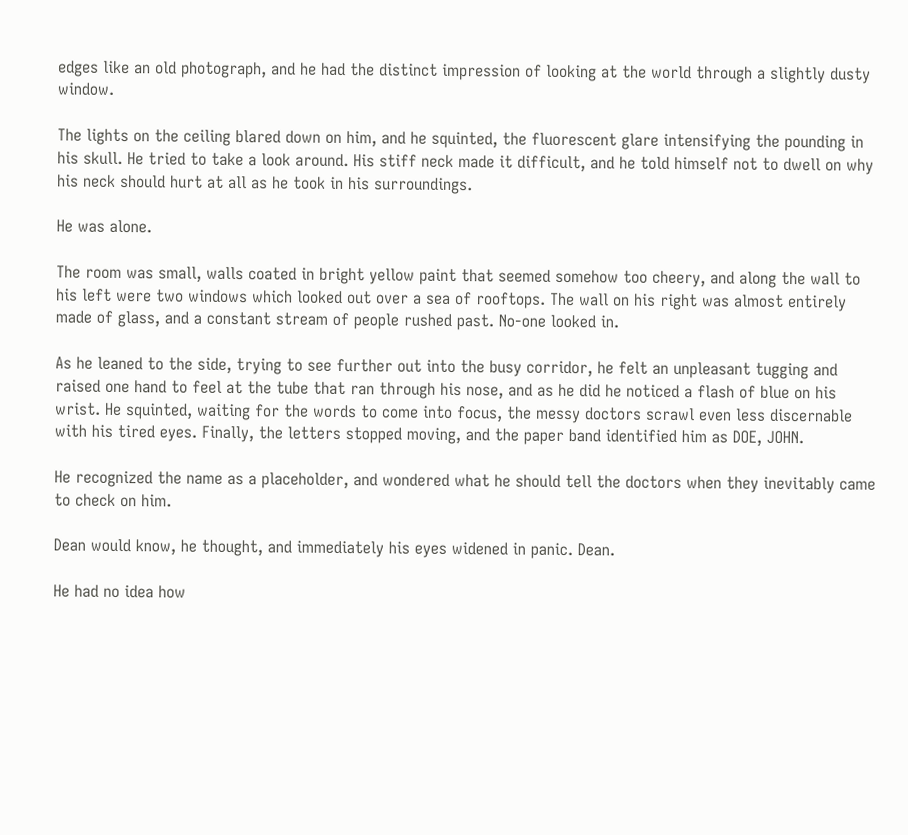edges like an old photograph, and he had the distinct impression of looking at the world through a slightly dusty window.

The lights on the ceiling blared down on him, and he squinted, the fluorescent glare intensifying the pounding in his skull. He tried to take a look around. His stiff neck made it difficult, and he told himself not to dwell on why his neck should hurt at all as he took in his surroundings.

He was alone.

The room was small, walls coated in bright yellow paint that seemed somehow too cheery, and along the wall to his left were two windows which looked out over a sea of rooftops. The wall on his right was almost entirely made of glass, and a constant stream of people rushed past. No-one looked in.

As he leaned to the side, trying to see further out into the busy corridor, he felt an unpleasant tugging and raised one hand to feel at the tube that ran through his nose, and as he did he noticed a flash of blue on his wrist. He squinted, waiting for the words to come into focus, the messy doctors scrawl even less discernable with his tired eyes. Finally, the letters stopped moving, and the paper band identified him as DOE, JOHN.

He recognized the name as a placeholder, and wondered what he should tell the doctors when they inevitably came to check on him.

Dean would know, he thought, and immediately his eyes widened in panic. Dean.

He had no idea how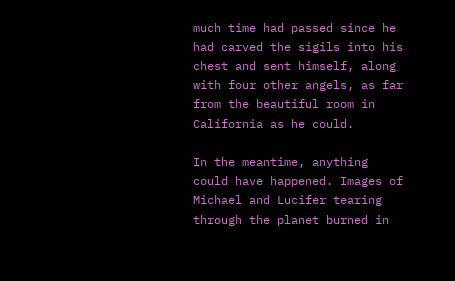much time had passed since he had carved the sigils into his chest and sent himself, along with four other angels, as far from the beautiful room in California as he could.

In the meantime, anything could have happened. Images of Michael and Lucifer tearing through the planet burned in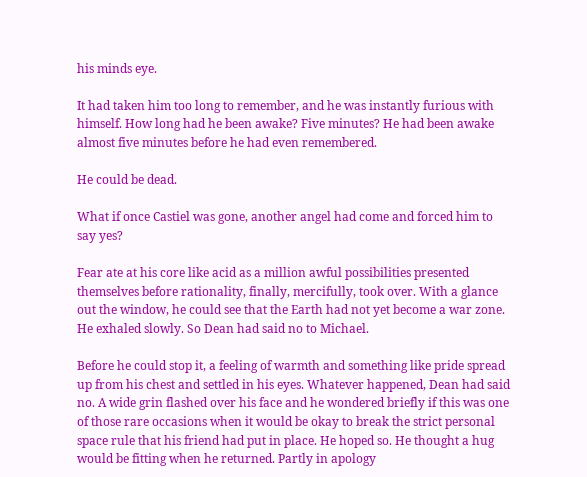his minds eye.

It had taken him too long to remember, and he was instantly furious with himself. How long had he been awake? Five minutes? He had been awake almost five minutes before he had even remembered.

He could be dead.

What if once Castiel was gone, another angel had come and forced him to say yes?

Fear ate at his core like acid as a million awful possibilities presented themselves before rationality, finally, mercifully, took over. With a glance out the window, he could see that the Earth had not yet become a war zone. He exhaled slowly. So Dean had said no to Michael.

Before he could stop it, a feeling of warmth and something like pride spread up from his chest and settled in his eyes. Whatever happened, Dean had said no. A wide grin flashed over his face and he wondered briefly if this was one of those rare occasions when it would be okay to break the strict personal space rule that his friend had put in place. He hoped so. He thought a hug would be fitting when he returned. Partly in apology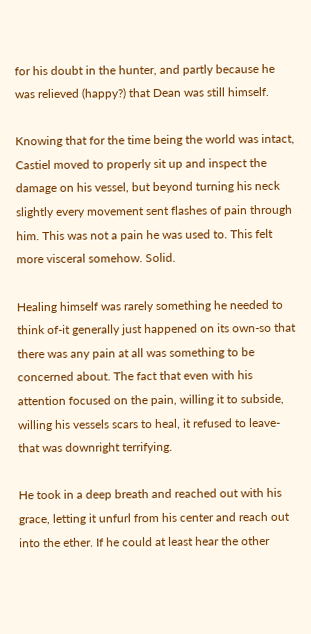for his doubt in the hunter, and partly because he was relieved (happy?) that Dean was still himself.

Knowing that for the time being the world was intact, Castiel moved to properly sit up and inspect the damage on his vessel, but beyond turning his neck slightly every movement sent flashes of pain through him. This was not a pain he was used to. This felt more visceral somehow. Solid.

Healing himself was rarely something he needed to think of-it generally just happened on its own-so that there was any pain at all was something to be concerned about. The fact that even with his attention focused on the pain, willing it to subside, willing his vessels scars to heal, it refused to leave-that was downright terrifying.

He took in a deep breath and reached out with his grace, letting it unfurl from his center and reach out into the ether. If he could at least hear the other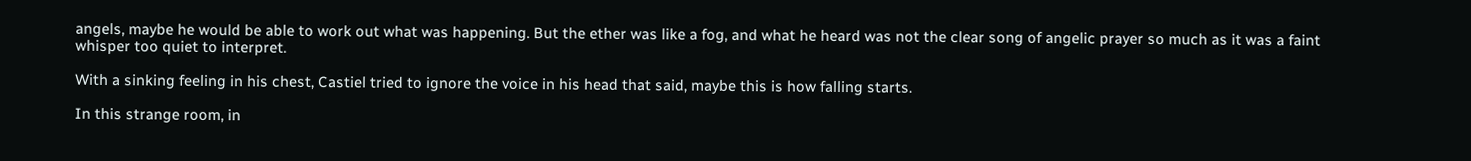angels, maybe he would be able to work out what was happening. But the ether was like a fog, and what he heard was not the clear song of angelic prayer so much as it was a faint whisper too quiet to interpret.

With a sinking feeling in his chest, Castiel tried to ignore the voice in his head that said, maybe this is how falling starts.

In this strange room, in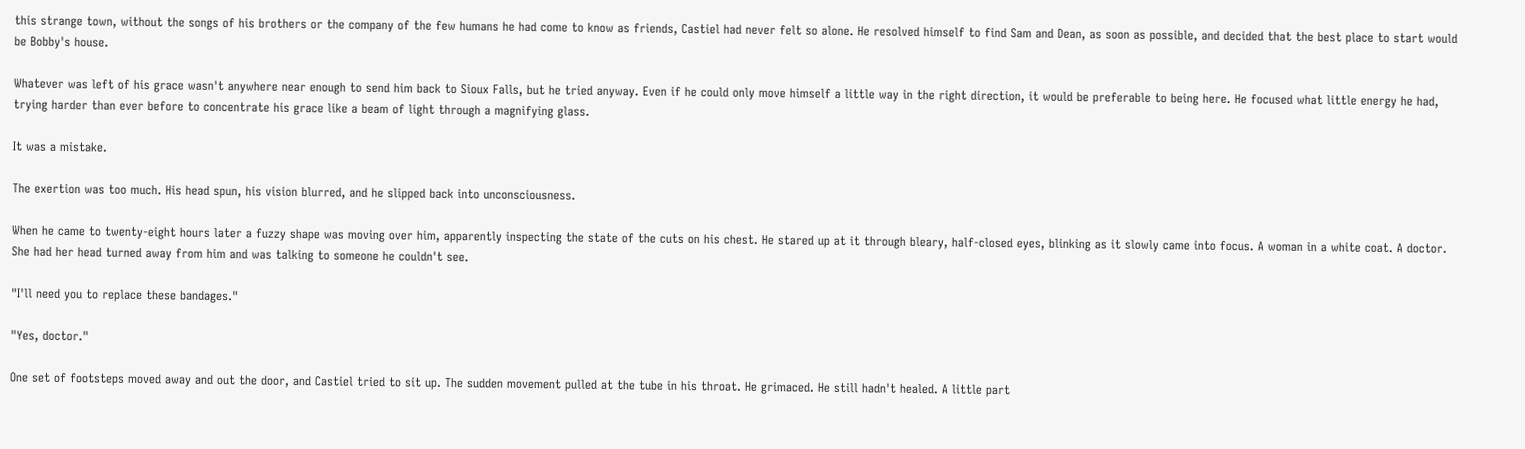this strange town, without the songs of his brothers or the company of the few humans he had come to know as friends, Castiel had never felt so alone. He resolved himself to find Sam and Dean, as soon as possible, and decided that the best place to start would be Bobby's house.

Whatever was left of his grace wasn't anywhere near enough to send him back to Sioux Falls, but he tried anyway. Even if he could only move himself a little way in the right direction, it would be preferable to being here. He focused what little energy he had, trying harder than ever before to concentrate his grace like a beam of light through a magnifying glass.

It was a mistake.

The exertion was too much. His head spun, his vision blurred, and he slipped back into unconsciousness.

When he came to twenty-eight hours later a fuzzy shape was moving over him, apparently inspecting the state of the cuts on his chest. He stared up at it through bleary, half-closed eyes, blinking as it slowly came into focus. A woman in a white coat. A doctor. She had her head turned away from him and was talking to someone he couldn't see.

"I'll need you to replace these bandages."

"Yes, doctor."

One set of footsteps moved away and out the door, and Castiel tried to sit up. The sudden movement pulled at the tube in his throat. He grimaced. He still hadn't healed. A little part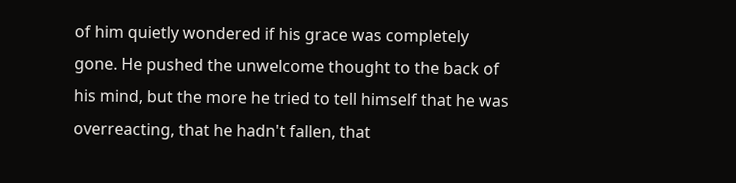of him quietly wondered if his grace was completely gone. He pushed the unwelcome thought to the back of his mind, but the more he tried to tell himself that he was overreacting, that he hadn't fallen, that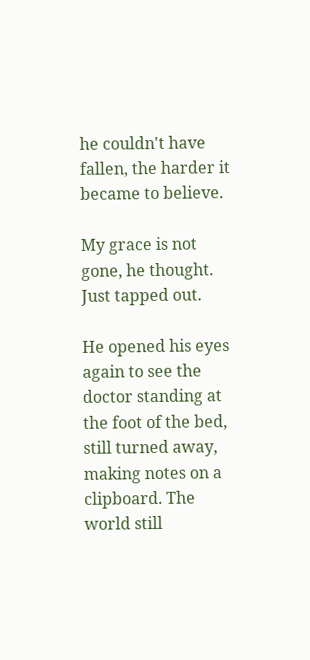he couldn't have fallen, the harder it became to believe.

My grace is not gone, he thought. Just tapped out.

He opened his eyes again to see the doctor standing at the foot of the bed, still turned away, making notes on a clipboard. The world still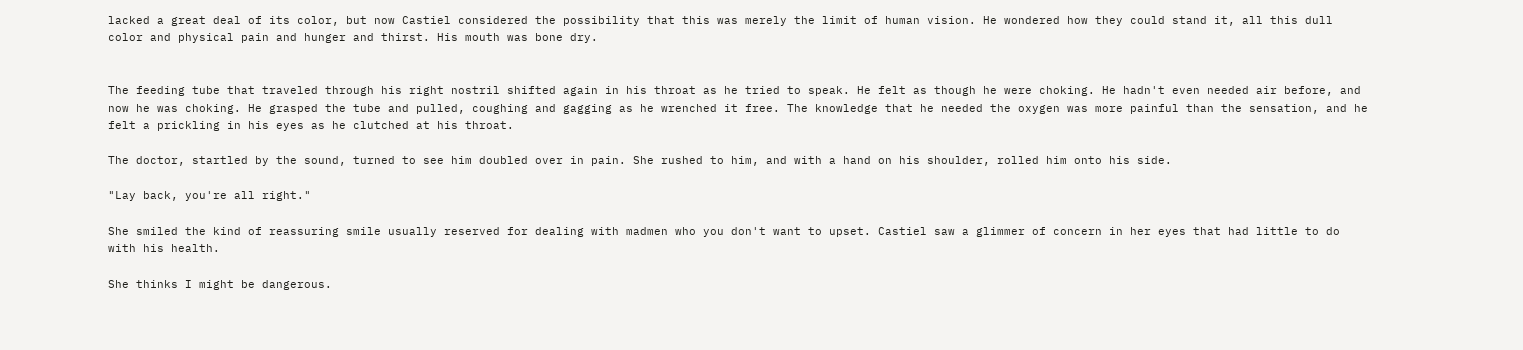lacked a great deal of its color, but now Castiel considered the possibility that this was merely the limit of human vision. He wondered how they could stand it, all this dull color and physical pain and hunger and thirst. His mouth was bone dry.


The feeding tube that traveled through his right nostril shifted again in his throat as he tried to speak. He felt as though he were choking. He hadn't even needed air before, and now he was choking. He grasped the tube and pulled, coughing and gagging as he wrenched it free. The knowledge that he needed the oxygen was more painful than the sensation, and he felt a prickling in his eyes as he clutched at his throat.

The doctor, startled by the sound, turned to see him doubled over in pain. She rushed to him, and with a hand on his shoulder, rolled him onto his side.

"Lay back, you're all right."

She smiled the kind of reassuring smile usually reserved for dealing with madmen who you don't want to upset. Castiel saw a glimmer of concern in her eyes that had little to do with his health.

She thinks I might be dangerous.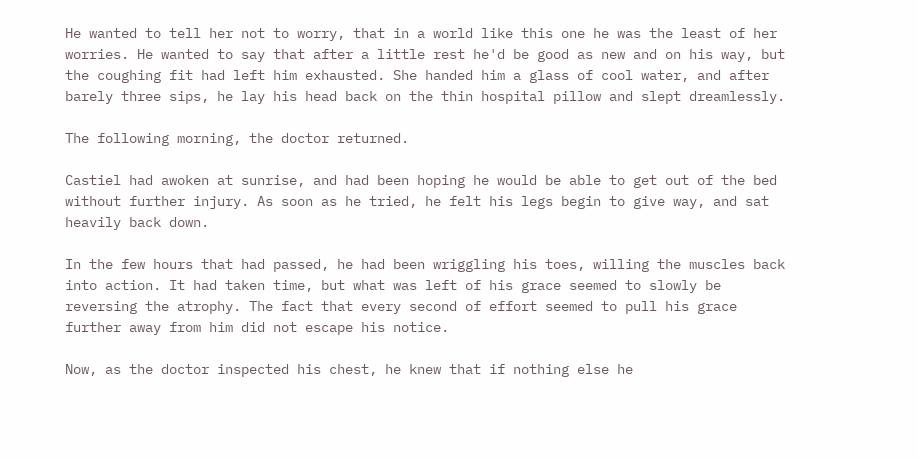He wanted to tell her not to worry, that in a world like this one he was the least of her worries. He wanted to say that after a little rest he'd be good as new and on his way, but the coughing fit had left him exhausted. She handed him a glass of cool water, and after barely three sips, he lay his head back on the thin hospital pillow and slept dreamlessly.

The following morning, the doctor returned.

Castiel had awoken at sunrise, and had been hoping he would be able to get out of the bed without further injury. As soon as he tried, he felt his legs begin to give way, and sat heavily back down.

In the few hours that had passed, he had been wriggling his toes, willing the muscles back into action. It had taken time, but what was left of his grace seemed to slowly be reversing the atrophy. The fact that every second of effort seemed to pull his grace further away from him did not escape his notice.

Now, as the doctor inspected his chest, he knew that if nothing else he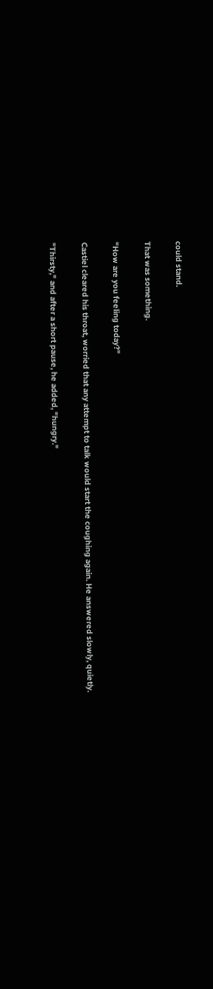could stand.

That was something.

"How are you feeling today?"

Castiel cleared his throat, worried that any attempt to talk would start the coughing again. He answered slowly, quietly.

"Thirsty," and after a short pause, he added, "hungry."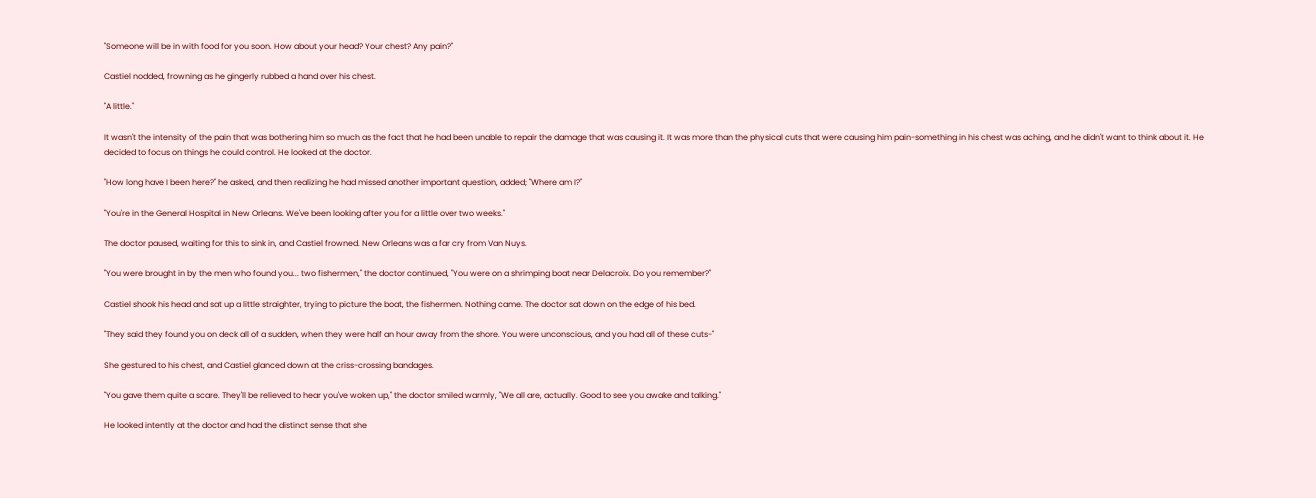"Someone will be in with food for you soon. How about your head? Your chest? Any pain?"

Castiel nodded, frowning as he gingerly rubbed a hand over his chest.

"A little."

It wasn't the intensity of the pain that was bothering him so much as the fact that he had been unable to repair the damage that was causing it. It was more than the physical cuts that were causing him pain-something in his chest was aching, and he didn't want to think about it. He decided to focus on things he could control. He looked at the doctor.

"How long have I been here?" he asked, and then realizing he had missed another important question, added; "Where am I?"

"You're in the General Hospital in New Orleans. We've been looking after you for a little over two weeks."

The doctor paused, waiting for this to sink in, and Castiel frowned. New Orleans was a far cry from Van Nuys.

"You were brought in by the men who found you... two fishermen," the doctor continued, "You were on a shrimping boat near Delacroix. Do you remember?"

Castiel shook his head and sat up a little straighter, trying to picture the boat, the fishermen. Nothing came. The doctor sat down on the edge of his bed.

"They said they found you on deck all of a sudden, when they were half an hour away from the shore. You were unconscious, and you had all of these cuts-"

She gestured to his chest, and Castiel glanced down at the criss-crossing bandages.

"You gave them quite a scare. They'll be relieved to hear you've woken up," the doctor smiled warmly, "We all are, actually. Good to see you awake and talking."

He looked intently at the doctor and had the distinct sense that she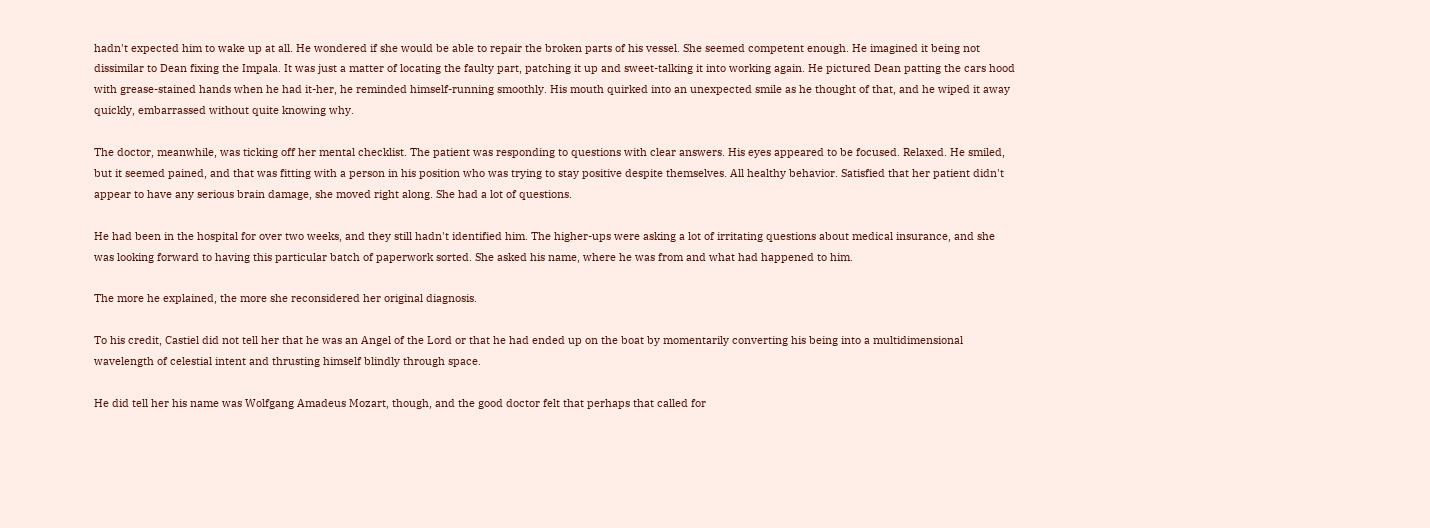hadn't expected him to wake up at all. He wondered if she would be able to repair the broken parts of his vessel. She seemed competent enough. He imagined it being not dissimilar to Dean fixing the Impala. It was just a matter of locating the faulty part, patching it up and sweet-talking it into working again. He pictured Dean patting the cars hood with grease-stained hands when he had it-her, he reminded himself-running smoothly. His mouth quirked into an unexpected smile as he thought of that, and he wiped it away quickly, embarrassed without quite knowing why.

The doctor, meanwhile, was ticking off her mental checklist. The patient was responding to questions with clear answers. His eyes appeared to be focused. Relaxed. He smiled, but it seemed pained, and that was fitting with a person in his position who was trying to stay positive despite themselves. All healthy behavior. Satisfied that her patient didn't appear to have any serious brain damage, she moved right along. She had a lot of questions.

He had been in the hospital for over two weeks, and they still hadn't identified him. The higher-ups were asking a lot of irritating questions about medical insurance, and she was looking forward to having this particular batch of paperwork sorted. She asked his name, where he was from and what had happened to him.

The more he explained, the more she reconsidered her original diagnosis.

To his credit, Castiel did not tell her that he was an Angel of the Lord or that he had ended up on the boat by momentarily converting his being into a multidimensional wavelength of celestial intent and thrusting himself blindly through space.

He did tell her his name was Wolfgang Amadeus Mozart, though, and the good doctor felt that perhaps that called for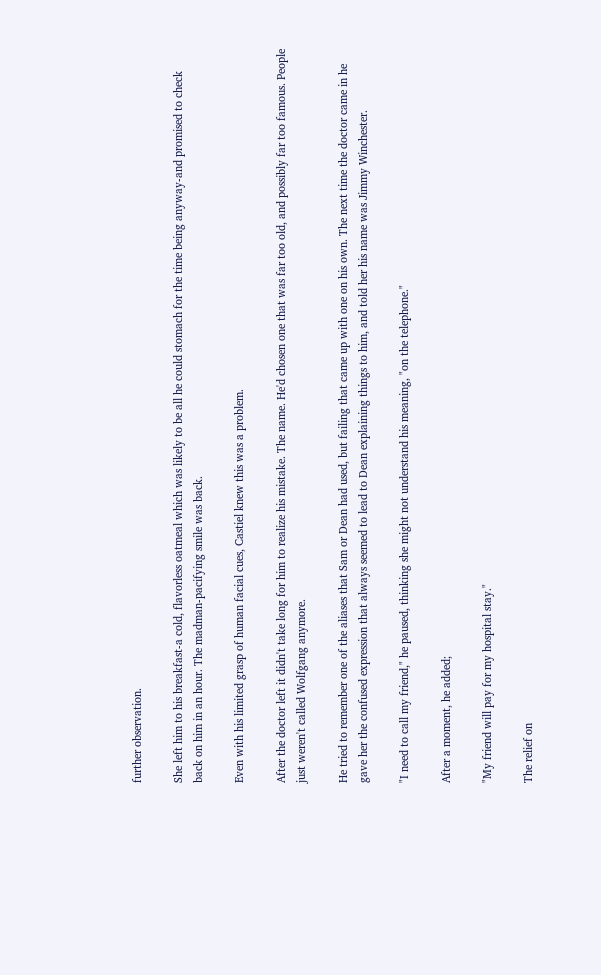further observation.

She left him to his breakfast-a cold, flavorless oatmeal which was likely to be all he could stomach for the time being anyway-and promised to check back on him in an hour. The madman-pacifying smile was back.

Even with his limited grasp of human facial cues, Castiel knew this was a problem.

After the doctor left it didn't take long for him to realize his mistake. The name. He'd chosen one that was far too old, and possibly far too famous. People just weren't called Wolfgang anymore.

He tried to remember one of the aliases that Sam or Dean had used, but failing that came up with one on his own. The next time the doctor came in he gave her the confused expression that always seemed to lead to Dean explaining things to him, and told her his name was Jimmy Winchester.

"I need to call my friend," he paused, thinking she might not understand his meaning, "on the telephone."

After a moment, he added;

"My friend will pay for my hospital stay."

The relief on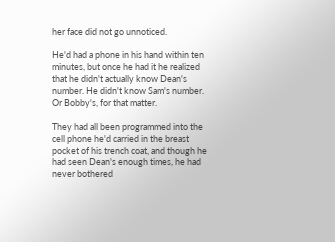her face did not go unnoticed.

He'd had a phone in his hand within ten minutes, but once he had it he realized that he didn't actually know Dean's number. He didn't know Sam's number. Or Bobby's, for that matter.

They had all been programmed into the cell phone he'd carried in the breast pocket of his trench coat, and though he had seen Dean's enough times, he had never bothered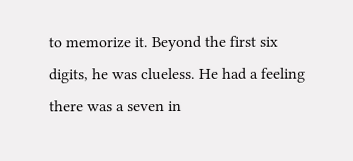to memorize it. Beyond the first six digits, he was clueless. He had a feeling there was a seven in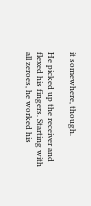it somewhere, though.

He picked up the receiver and flexed his fingers. Starting with all zeroes, he worked his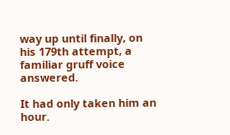way up until finally, on his 179th attempt, a familiar gruff voice answered.

It had only taken him an hour.